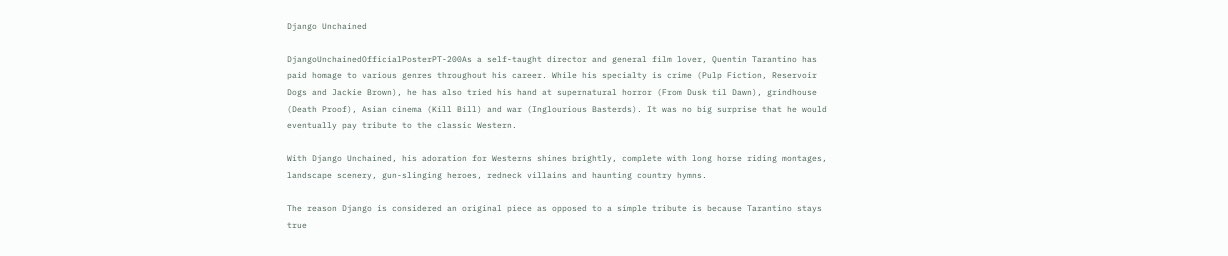Django Unchained

DjangoUnchainedOfficialPosterPT-200As a self-taught director and general film lover, Quentin Tarantino has paid homage to various genres throughout his career. While his specialty is crime (Pulp Fiction, Reservoir Dogs and Jackie Brown), he has also tried his hand at supernatural horror (From Dusk til Dawn), grindhouse (Death Proof), Asian cinema (Kill Bill) and war (Inglourious Basterds). It was no big surprise that he would eventually pay tribute to the classic Western.

With Django Unchained, his adoration for Westerns shines brightly, complete with long horse riding montages, landscape scenery, gun-slinging heroes, redneck villains and haunting country hymns.

The reason Django is considered an original piece as opposed to a simple tribute is because Tarantino stays true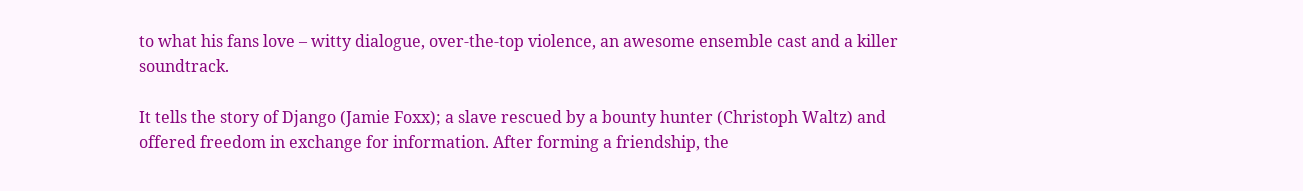to what his fans love – witty dialogue, over-the-top violence, an awesome ensemble cast and a killer soundtrack.

It tells the story of Django (Jamie Foxx); a slave rescued by a bounty hunter (Christoph Waltz) and offered freedom in exchange for information. After forming a friendship, the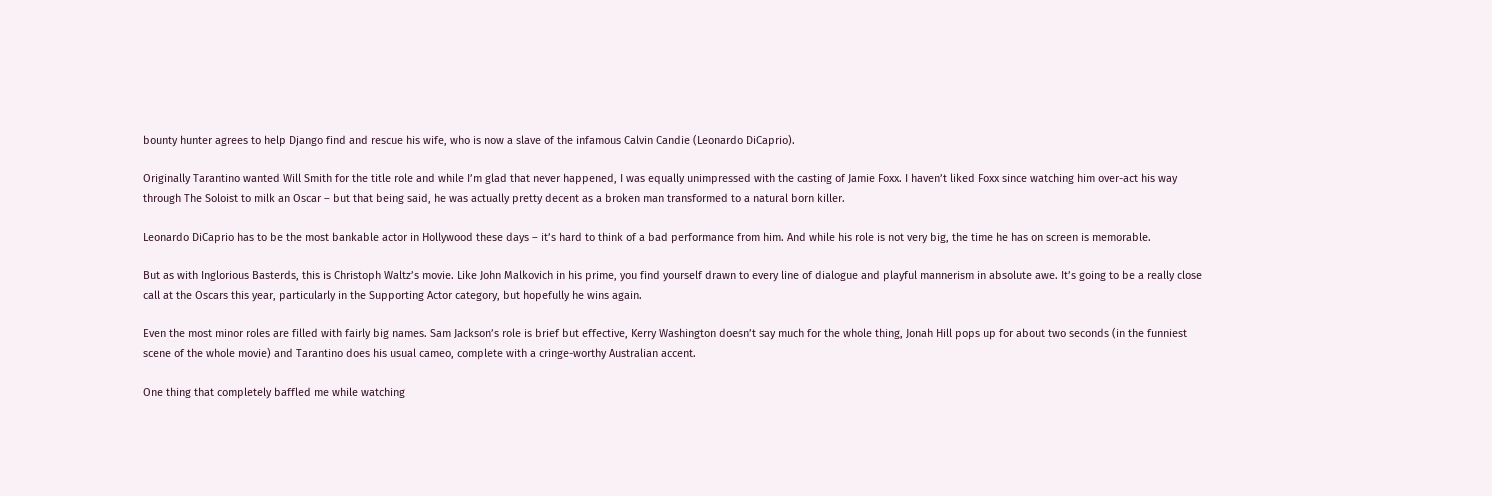bounty hunter agrees to help Django find and rescue his wife, who is now a slave of the infamous Calvin Candie (Leonardo DiCaprio).

Originally Tarantino wanted Will Smith for the title role and while I’m glad that never happened, I was equally unimpressed with the casting of Jamie Foxx. I haven’t liked Foxx since watching him over-act his way through The Soloist to milk an Oscar – but that being said, he was actually pretty decent as a broken man transformed to a natural born killer.

Leonardo DiCaprio has to be the most bankable actor in Hollywood these days – it’s hard to think of a bad performance from him. And while his role is not very big, the time he has on screen is memorable.

But as with Inglorious Basterds, this is Christoph Waltz’s movie. Like John Malkovich in his prime, you find yourself drawn to every line of dialogue and playful mannerism in absolute awe. It’s going to be a really close call at the Oscars this year, particularly in the Supporting Actor category, but hopefully he wins again.

Even the most minor roles are filled with fairly big names. Sam Jackson’s role is brief but effective, Kerry Washington doesn’t say much for the whole thing, Jonah Hill pops up for about two seconds (in the funniest scene of the whole movie) and Tarantino does his usual cameo, complete with a cringe-worthy Australian accent.

One thing that completely baffled me while watching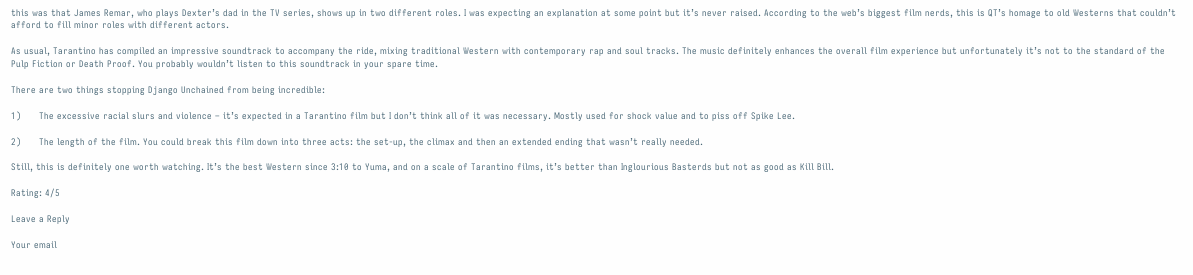this was that James Remar, who plays Dexter’s dad in the TV series, shows up in two different roles. I was expecting an explanation at some point but it’s never raised. According to the web’s biggest film nerds, this is QT’s homage to old Westerns that couldn’t afford to fill minor roles with different actors.

As usual, Tarantino has compiled an impressive soundtrack to accompany the ride, mixing traditional Western with contemporary rap and soul tracks. The music definitely enhances the overall film experience but unfortunately it’s not to the standard of the Pulp Fiction or Death Proof. You probably wouldn’t listen to this soundtrack in your spare time.

There are two things stopping Django Unchained from being incredible:

1)      The excessive racial slurs and violence – it’s expected in a Tarantino film but I don’t think all of it was necessary. Mostly used for shock value and to piss off Spike Lee.

2)      The length of the film. You could break this film down into three acts: the set-up, the climax and then an extended ending that wasn’t really needed.

Still, this is definitely one worth watching. It’s the best Western since 3:10 to Yuma, and on a scale of Tarantino films, it’s better than Inglourious Basterds but not as good as Kill Bill.

Rating: 4/5

Leave a Reply

Your email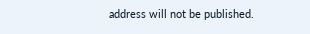address will not be published.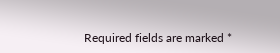Required fields are marked *